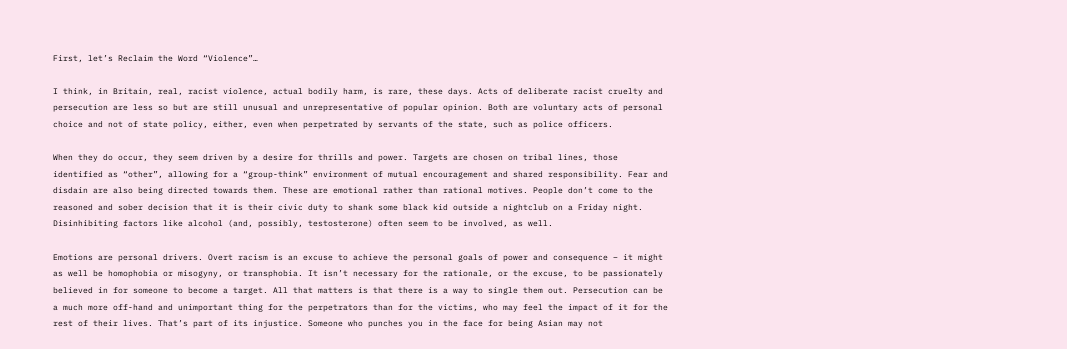First, let’s Reclaim the Word “Violence”…

I think, in Britain, real, racist violence, actual bodily harm, is rare, these days. Acts of deliberate racist cruelty and persecution are less so but are still unusual and unrepresentative of popular opinion. Both are voluntary acts of personal choice and not of state policy, either, even when perpetrated by servants of the state, such as police officers.

When they do occur, they seem driven by a desire for thrills and power. Targets are chosen on tribal lines, those identified as “other”, allowing for a “group-think” environment of mutual encouragement and shared responsibility. Fear and disdain are also being directed towards them. These are emotional rather than rational motives. People don’t come to the reasoned and sober decision that it is their civic duty to shank some black kid outside a nightclub on a Friday night. Disinhibiting factors like alcohol (and, possibly, testosterone) often seem to be involved, as well.

Emotions are personal drivers. Overt racism is an excuse to achieve the personal goals of power and consequence – it might as well be homophobia or misogyny, or transphobia. It isn’t necessary for the rationale, or the excuse, to be passionately believed in for someone to become a target. All that matters is that there is a way to single them out. Persecution can be a much more off-hand and unimportant thing for the perpetrators than for the victims, who may feel the impact of it for the rest of their lives. That’s part of its injustice. Someone who punches you in the face for being Asian may not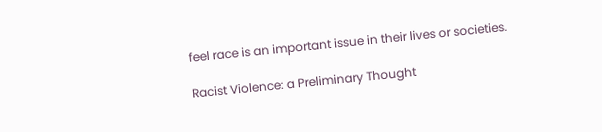feel race is an important issue in their lives or societies.

Racist Violence: a Preliminary Thought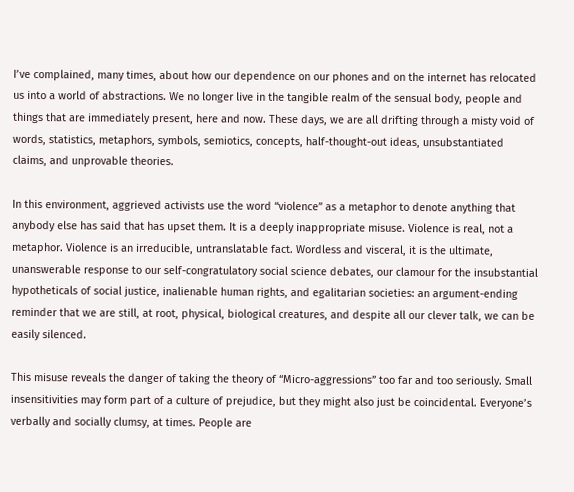I’ve complained, many times, about how our dependence on our phones and on the internet has relocated us into a world of abstractions. We no longer live in the tangible realm of the sensual body, people and things that are immediately present, here and now. These days, we are all drifting through a misty void of words, statistics, metaphors, symbols, semiotics, concepts, half-thought-out ideas, unsubstantiated claims, and unprovable theories.

In this environment, aggrieved activists use the word “violence” as a metaphor to denote anything that anybody else has said that has upset them. It is a deeply inappropriate misuse. Violence is real, not a metaphor. Violence is an irreducible, untranslatable fact. Wordless and visceral, it is the ultimate, unanswerable response to our self-congratulatory social science debates, our clamour for the insubstantial hypotheticals of social justice, inalienable human rights, and egalitarian societies: an argument-ending reminder that we are still, at root, physical, biological creatures, and despite all our clever talk, we can be easily silenced.

This misuse reveals the danger of taking the theory of “Micro-aggressions” too far and too seriously. Small insensitivities may form part of a culture of prejudice, but they might also just be coincidental. Everyone’s verbally and socially clumsy, at times. People are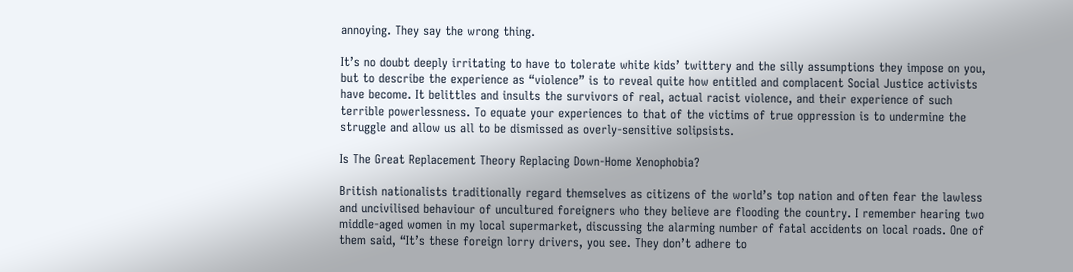annoying. They say the wrong thing.

It’s no doubt deeply irritating to have to tolerate white kids’ twittery and the silly assumptions they impose on you, but to describe the experience as “violence” is to reveal quite how entitled and complacent Social Justice activists have become. It belittles and insults the survivors of real, actual racist violence, and their experience of such terrible powerlessness. To equate your experiences to that of the victims of true oppression is to undermine the struggle and allow us all to be dismissed as overly-sensitive solipsists.

Is The Great Replacement Theory Replacing Down-Home Xenophobia?

British nationalists traditionally regard themselves as citizens of the world’s top nation and often fear the lawless and uncivilised behaviour of uncultured foreigners who they believe are flooding the country. I remember hearing two middle-aged women in my local supermarket, discussing the alarming number of fatal accidents on local roads. One of them said, “It’s these foreign lorry drivers, you see. They don’t adhere to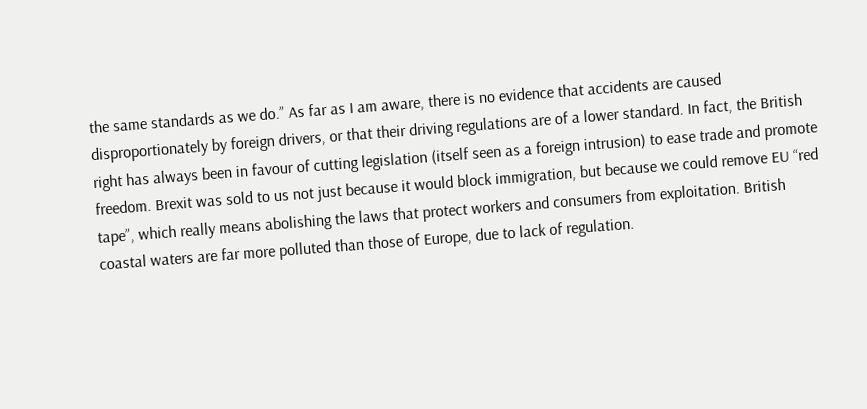the same standards as we do.” As far as I am aware, there is no evidence that accidents are caused disproportionately by foreign drivers, or that their driving regulations are of a lower standard. In fact, the British right has always been in favour of cutting legislation (itself seen as a foreign intrusion) to ease trade and promote freedom. Brexit was sold to us not just because it would block immigration, but because we could remove EU “red tape”, which really means abolishing the laws that protect workers and consumers from exploitation. British coastal waters are far more polluted than those of Europe, due to lack of regulation.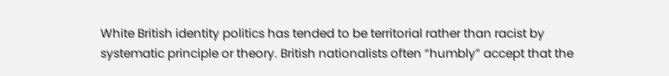White British identity politics has tended to be territorial rather than racist by systematic principle or theory. British nationalists often “humbly” accept that the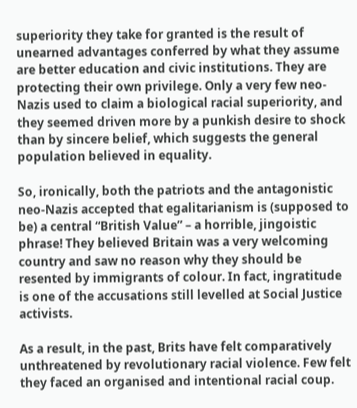superiority they take for granted is the result of unearned advantages conferred by what they assume are better education and civic institutions. They are protecting their own privilege. Only a very few neo-Nazis used to claim a biological racial superiority, and they seemed driven more by a punkish desire to shock than by sincere belief, which suggests the general population believed in equality.

So, ironically, both the patriots and the antagonistic neo-Nazis accepted that egalitarianism is (supposed to be) a central “British Value” – a horrible, jingoistic phrase! They believed Britain was a very welcoming country and saw no reason why they should be resented by immigrants of colour. In fact, ingratitude is one of the accusations still levelled at Social Justice activists.

As a result, in the past, Brits have felt comparatively unthreatened by revolutionary racial violence. Few felt they faced an organised and intentional racial coup.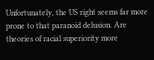Unfortunately, the US right seems far more prone to that paranoid delusion. Are theories of racial superiority more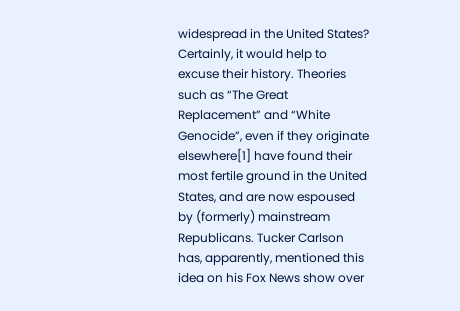widespread in the United States? Certainly, it would help to excuse their history. Theories such as “The Great Replacement” and “White Genocide”, even if they originate elsewhere[1] have found their most fertile ground in the United States, and are now espoused by (formerly) mainstream Republicans. Tucker Carlson has, apparently, mentioned this idea on his Fox News show over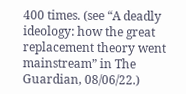400 times. (see “A deadly ideology: how the great replacement theory went mainstream” in The Guardian, 08/06/22.)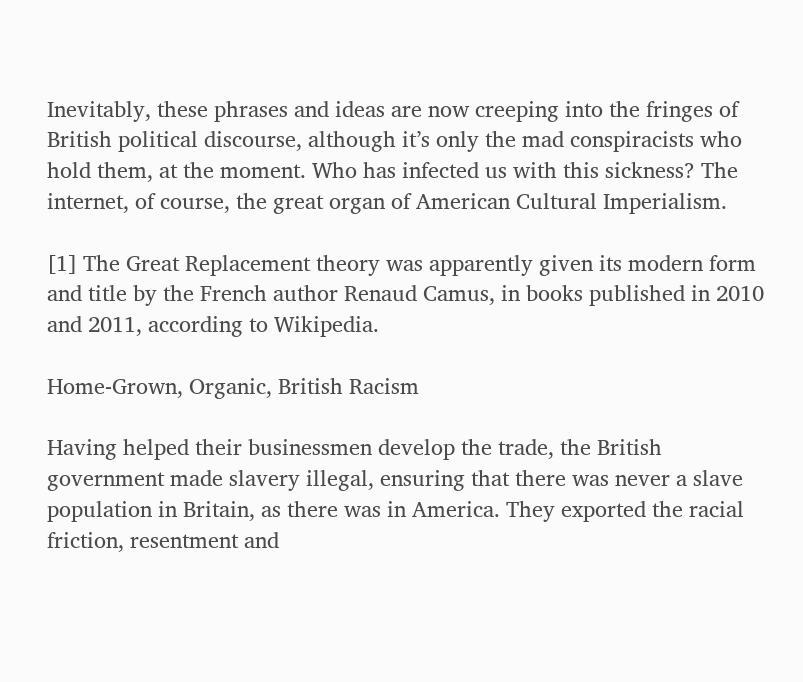Inevitably, these phrases and ideas are now creeping into the fringes of British political discourse, although it’s only the mad conspiracists who hold them, at the moment. Who has infected us with this sickness? The internet, of course, the great organ of American Cultural Imperialism.

[1] The Great Replacement theory was apparently given its modern form and title by the French author Renaud Camus, in books published in 2010 and 2011, according to Wikipedia.

Home-Grown, Organic, British Racism

Having helped their businessmen develop the trade, the British government made slavery illegal, ensuring that there was never a slave population in Britain, as there was in America. They exported the racial friction, resentment and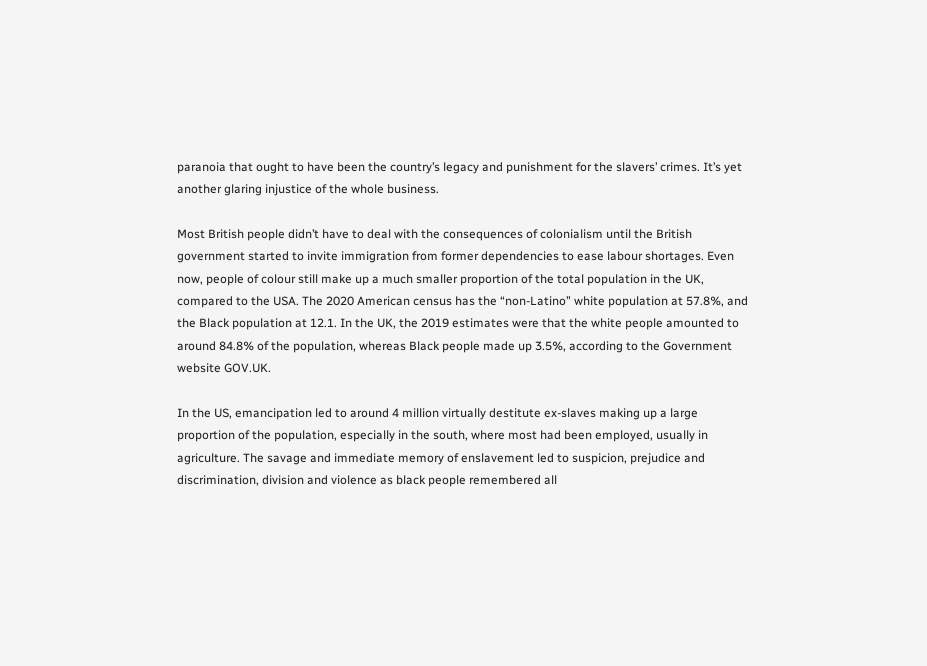paranoia that ought to have been the country’s legacy and punishment for the slavers’ crimes. It’s yet another glaring injustice of the whole business.

Most British people didn’t have to deal with the consequences of colonialism until the British government started to invite immigration from former dependencies to ease labour shortages. Even now, people of colour still make up a much smaller proportion of the total population in the UK, compared to the USA. The 2020 American census has the “non-Latino” white population at 57.8%, and the Black population at 12.1. In the UK, the 2019 estimates were that the white people amounted to around 84.8% of the population, whereas Black people made up 3.5%, according to the Government website GOV.UK.

In the US, emancipation led to around 4 million virtually destitute ex-slaves making up a large proportion of the population, especially in the south, where most had been employed, usually in agriculture. The savage and immediate memory of enslavement led to suspicion, prejudice and discrimination, division and violence as black people remembered all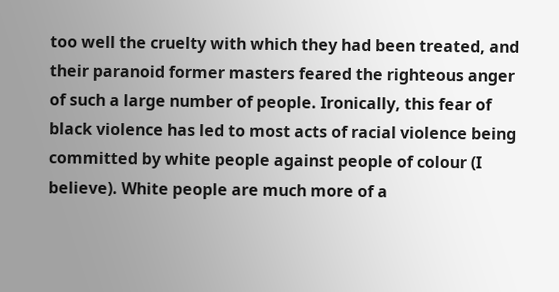too well the cruelty with which they had been treated, and their paranoid former masters feared the righteous anger of such a large number of people. Ironically, this fear of black violence has led to most acts of racial violence being committed by white people against people of colour (I believe). White people are much more of a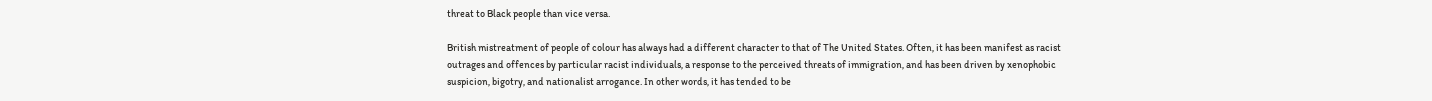threat to Black people than vice versa.

British mistreatment of people of colour has always had a different character to that of The United States. Often, it has been manifest as racist outrages and offences by particular racist individuals, a response to the perceived threats of immigration, and has been driven by xenophobic suspicion, bigotry, and nationalist arrogance. In other words, it has tended to be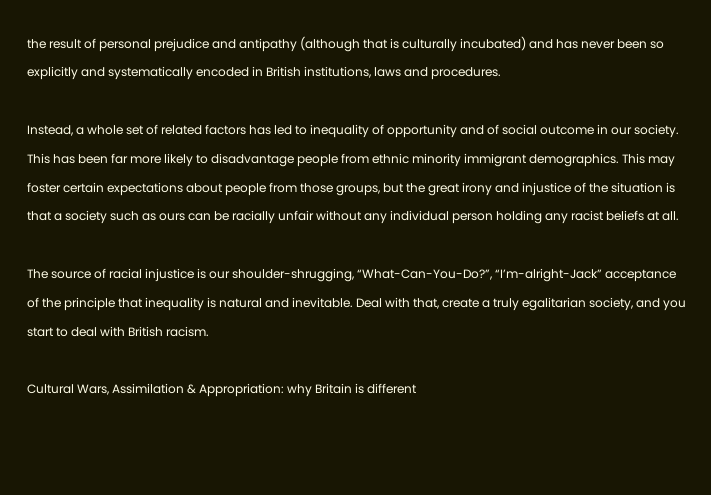the result of personal prejudice and antipathy (although that is culturally incubated) and has never been so explicitly and systematically encoded in British institutions, laws and procedures.

Instead, a whole set of related factors has led to inequality of opportunity and of social outcome in our society. This has been far more likely to disadvantage people from ethnic minority immigrant demographics. This may foster certain expectations about people from those groups, but the great irony and injustice of the situation is that a society such as ours can be racially unfair without any individual person holding any racist beliefs at all.

The source of racial injustice is our shoulder-shrugging, “What-Can-You-Do?”, “I’m-alright-Jack” acceptance of the principle that inequality is natural and inevitable. Deal with that, create a truly egalitarian society, and you start to deal with British racism.

Cultural Wars, Assimilation & Appropriation: why Britain is different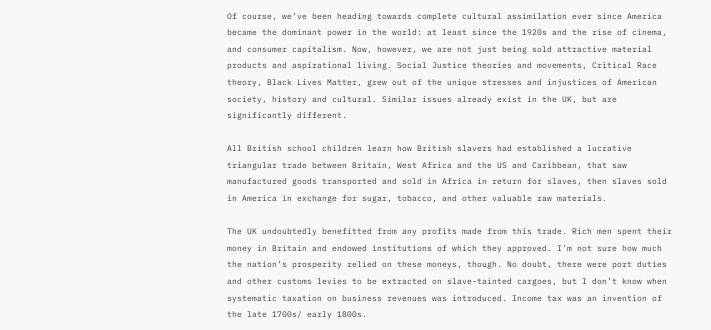Of course, we’ve been heading towards complete cultural assimilation ever since America became the dominant power in the world: at least since the 1920s and the rise of cinema, and consumer capitalism. Now, however, we are not just being sold attractive material products and aspirational living. Social Justice theories and movements, Critical Race theory, Black Lives Matter, grew out of the unique stresses and injustices of American society, history and cultural. Similar issues already exist in the UK, but are significantly different.

All British school children learn how British slavers had established a lucrative triangular trade between Britain, West Africa and the US and Caribbean, that saw manufactured goods transported and sold in Africa in return for slaves, then slaves sold in America in exchange for sugar, tobacco, and other valuable raw materials.

The UK undoubtedly benefitted from any profits made from this trade. Rich men spent their money in Britain and endowed institutions of which they approved. I’m not sure how much the nation’s prosperity relied on these moneys, though. No doubt, there were port duties and other customs levies to be extracted on slave-tainted cargoes, but I don’t know when systematic taxation on business revenues was introduced. Income tax was an invention of the late 1700s/ early 1800s.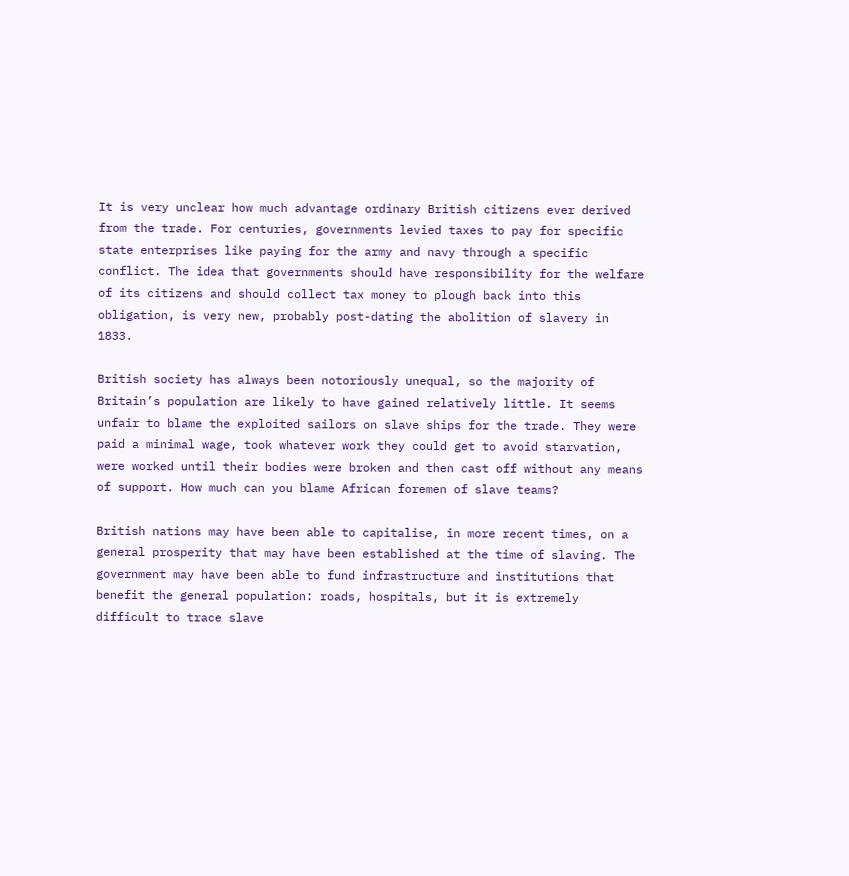It is very unclear how much advantage ordinary British citizens ever derived from the trade. For centuries, governments levied taxes to pay for specific state enterprises like paying for the army and navy through a specific conflict. The idea that governments should have responsibility for the welfare of its citizens and should collect tax money to plough back into this obligation, is very new, probably post-dating the abolition of slavery in 1833.

British society has always been notoriously unequal, so the majority of Britain’s population are likely to have gained relatively little. It seems unfair to blame the exploited sailors on slave ships for the trade. They were paid a minimal wage, took whatever work they could get to avoid starvation, were worked until their bodies were broken and then cast off without any means of support. How much can you blame African foremen of slave teams?

British nations may have been able to capitalise, in more recent times, on a general prosperity that may have been established at the time of slaving. The government may have been able to fund infrastructure and institutions that benefit the general population: roads, hospitals, but it is extremely difficult to trace slave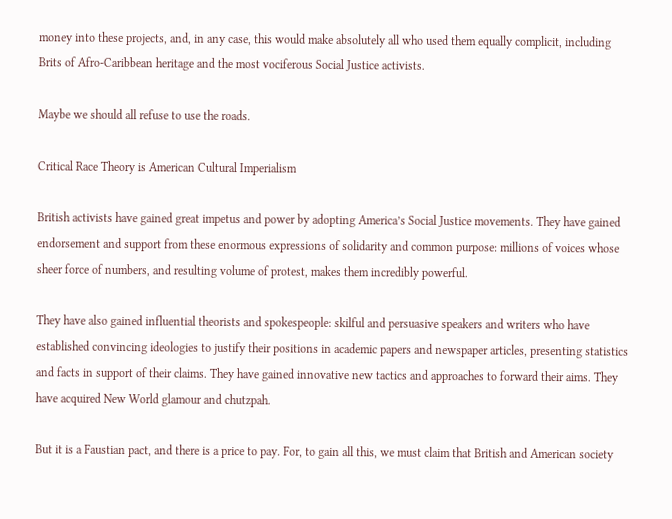money into these projects, and, in any case, this would make absolutely all who used them equally complicit, including Brits of Afro-Caribbean heritage and the most vociferous Social Justice activists.

Maybe we should all refuse to use the roads.

Critical Race Theory is American Cultural Imperialism

British activists have gained great impetus and power by adopting America’s Social Justice movements. They have gained endorsement and support from these enormous expressions of solidarity and common purpose: millions of voices whose sheer force of numbers, and resulting volume of protest, makes them incredibly powerful.

They have also gained influential theorists and spokespeople: skilful and persuasive speakers and writers who have established convincing ideologies to justify their positions in academic papers and newspaper articles, presenting statistics and facts in support of their claims. They have gained innovative new tactics and approaches to forward their aims. They have acquired New World glamour and chutzpah.

But it is a Faustian pact, and there is a price to pay. For, to gain all this, we must claim that British and American society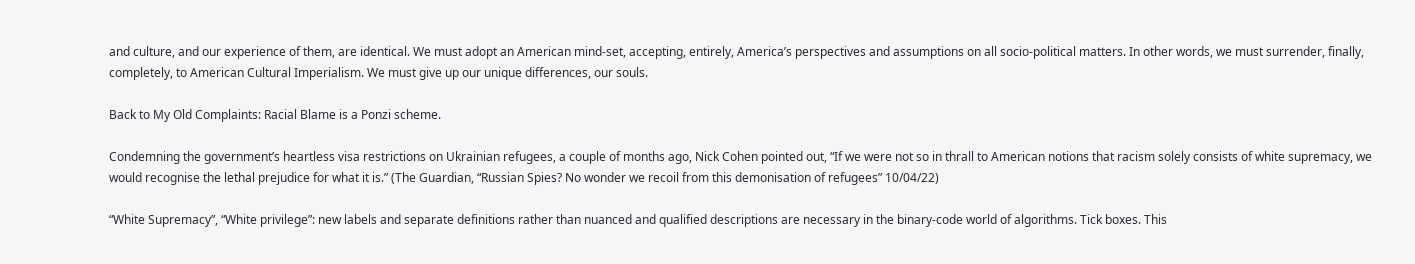and culture, and our experience of them, are identical. We must adopt an American mind-set, accepting, entirely, America’s perspectives and assumptions on all socio-political matters. In other words, we must surrender, finally, completely, to American Cultural Imperialism. We must give up our unique differences, our souls.

Back to My Old Complaints: Racial Blame is a Ponzi scheme.

Condemning the government’s heartless visa restrictions on Ukrainian refugees, a couple of months ago, Nick Cohen pointed out, “If we were not so in thrall to American notions that racism solely consists of white supremacy, we would recognise the lethal prejudice for what it is.” (The Guardian, “Russian Spies? No wonder we recoil from this demonisation of refugees” 10/04/22)

“White Supremacy”, “White privilege”: new labels and separate definitions rather than nuanced and qualified descriptions are necessary in the binary-code world of algorithms. Tick boxes. This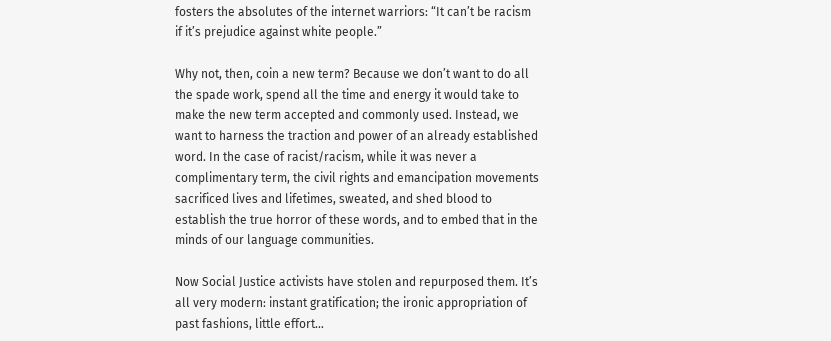fosters the absolutes of the internet warriors: “It can’t be racism if it’s prejudice against white people.”

Why not, then, coin a new term? Because we don’t want to do all the spade work, spend all the time and energy it would take to make the new term accepted and commonly used. Instead, we want to harness the traction and power of an already established word. In the case of racist/racism, while it was never a complimentary term, the civil rights and emancipation movements sacrificed lives and lifetimes, sweated, and shed blood to establish the true horror of these words, and to embed that in the minds of our language communities.

Now Social Justice activists have stolen and repurposed them. It’s all very modern: instant gratification; the ironic appropriation of past fashions, little effort…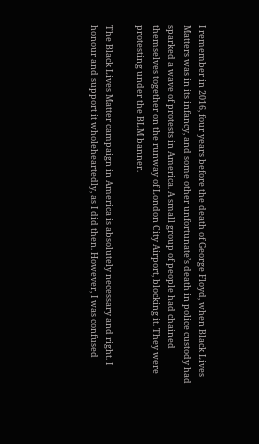I remember in 2016, four years before the death of George Floyd, when Black Lives Matters was in its infancy, and some other unfortunate’s death in police custody had sparked a wave of protests in America. A small group of people had chained themselves together on the runway of London City Airport, blocking it. They were protesting under the BLM banner.

The Black Lives Matter campaign in America is absolutely necessary and right. I honour and support it wholeheartedly, as I did then. However, I was confused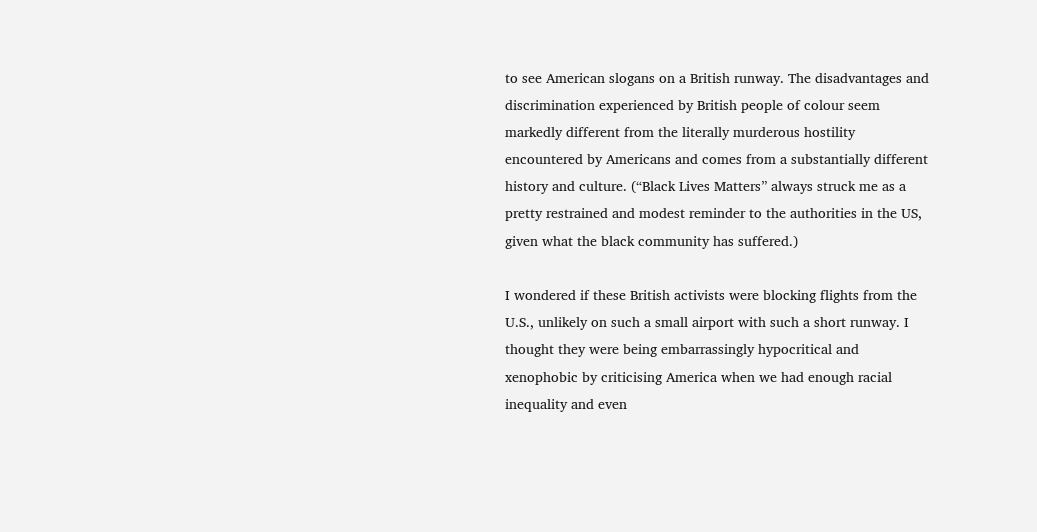to see American slogans on a British runway. The disadvantages and discrimination experienced by British people of colour seem markedly different from the literally murderous hostility encountered by Americans and comes from a substantially different history and culture. (“Black Lives Matters” always struck me as a pretty restrained and modest reminder to the authorities in the US, given what the black community has suffered.)

I wondered if these British activists were blocking flights from the U.S., unlikely on such a small airport with such a short runway. I thought they were being embarrassingly hypocritical and xenophobic by criticising America when we had enough racial inequality and even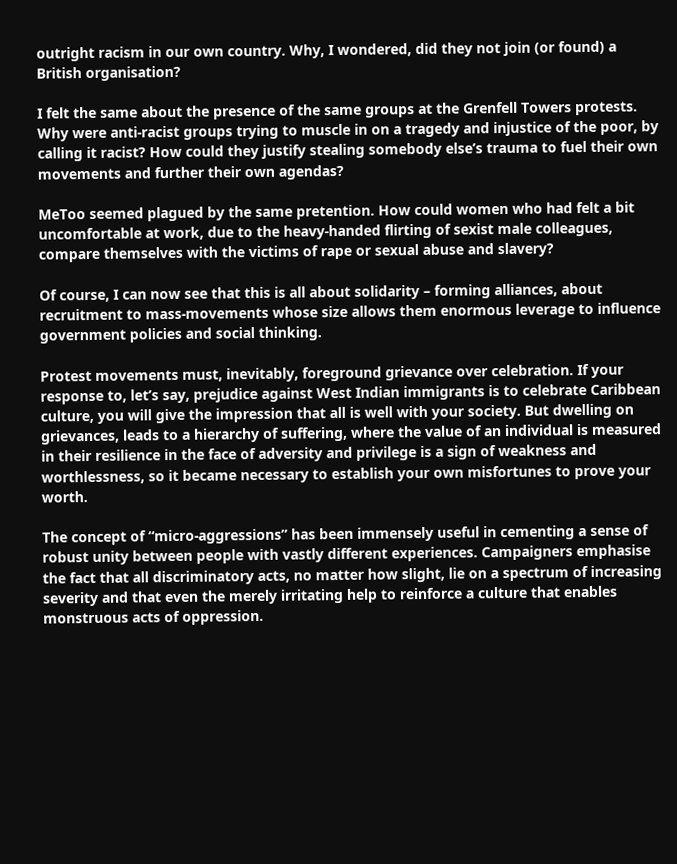outright racism in our own country. Why, I wondered, did they not join (or found) a British organisation?

I felt the same about the presence of the same groups at the Grenfell Towers protests. Why were anti-racist groups trying to muscle in on a tragedy and injustice of the poor, by calling it racist? How could they justify stealing somebody else’s trauma to fuel their own movements and further their own agendas?

MeToo seemed plagued by the same pretention. How could women who had felt a bit uncomfortable at work, due to the heavy-handed flirting of sexist male colleagues, compare themselves with the victims of rape or sexual abuse and slavery?

Of course, I can now see that this is all about solidarity – forming alliances, about recruitment to mass-movements whose size allows them enormous leverage to influence government policies and social thinking.

Protest movements must, inevitably, foreground grievance over celebration. If your response to, let’s say, prejudice against West Indian immigrants is to celebrate Caribbean culture, you will give the impression that all is well with your society. But dwelling on grievances, leads to a hierarchy of suffering, where the value of an individual is measured in their resilience in the face of adversity and privilege is a sign of weakness and worthlessness, so it became necessary to establish your own misfortunes to prove your worth.

The concept of “micro-aggressions” has been immensely useful in cementing a sense of robust unity between people with vastly different experiences. Campaigners emphasise the fact that all discriminatory acts, no matter how slight, lie on a spectrum of increasing severity and that even the merely irritating help to reinforce a culture that enables monstruous acts of oppression.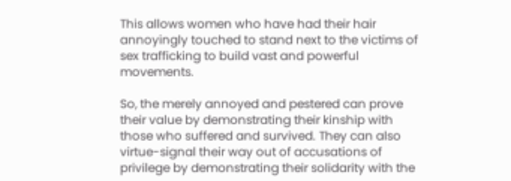This allows women who have had their hair annoyingly touched to stand next to the victims of sex trafficking to build vast and powerful movements.

So, the merely annoyed and pestered can prove their value by demonstrating their kinship with those who suffered and survived. They can also virtue-signal their way out of accusations of privilege by demonstrating their solidarity with the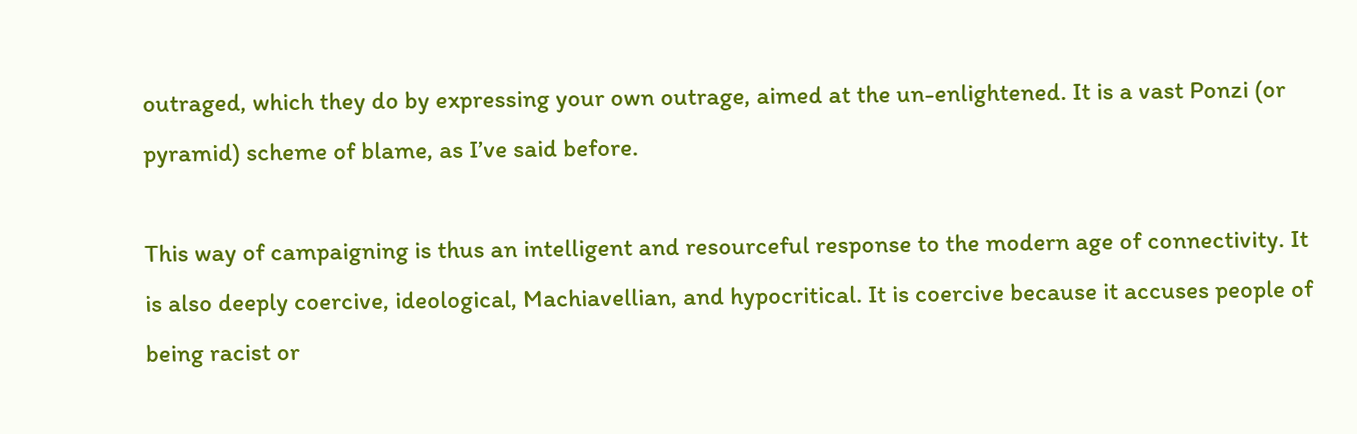outraged, which they do by expressing your own outrage, aimed at the un-enlightened. It is a vast Ponzi (or pyramid) scheme of blame, as I’ve said before.

This way of campaigning is thus an intelligent and resourceful response to the modern age of connectivity. It is also deeply coercive, ideological, Machiavellian, and hypocritical. It is coercive because it accuses people of being racist or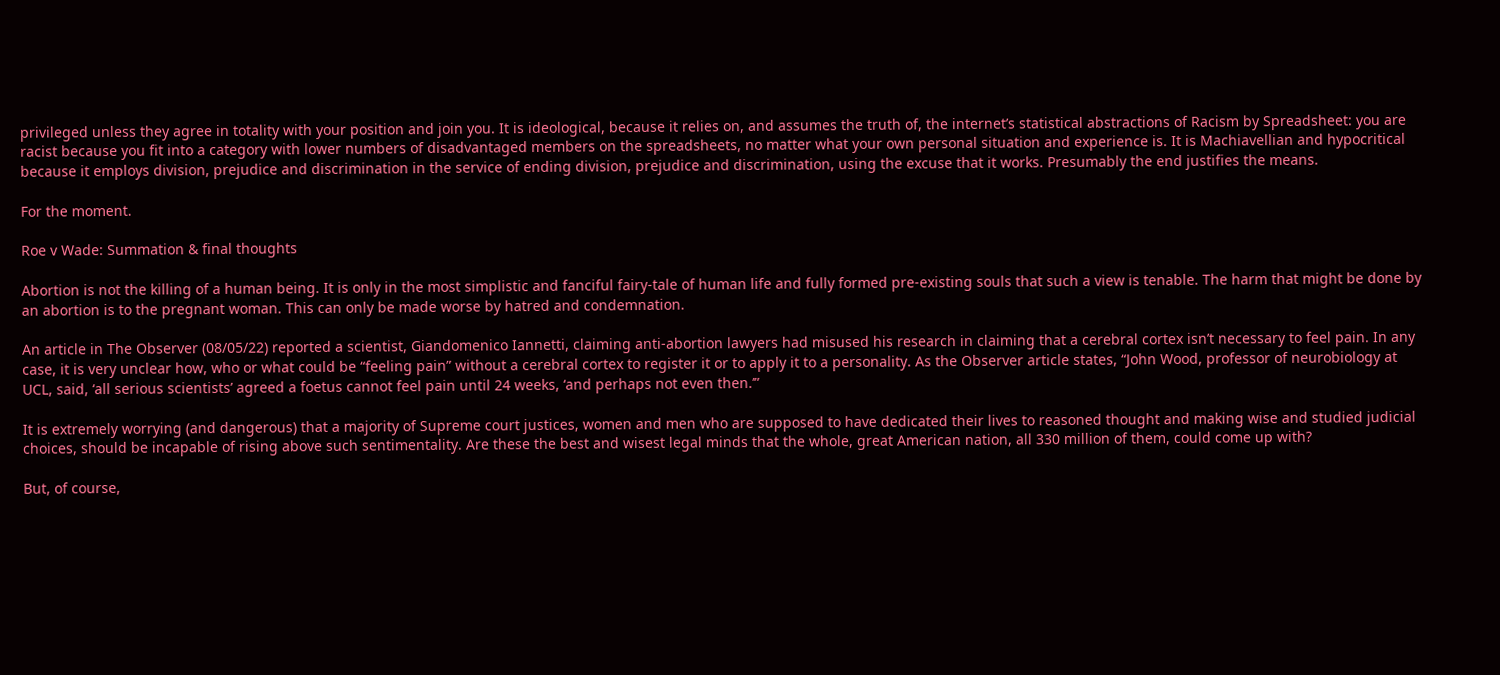privileged unless they agree in totality with your position and join you. It is ideological, because it relies on, and assumes the truth of, the internet’s statistical abstractions of Racism by Spreadsheet: you are racist because you fit into a category with lower numbers of disadvantaged members on the spreadsheets, no matter what your own personal situation and experience is. It is Machiavellian and hypocritical because it employs division, prejudice and discrimination in the service of ending division, prejudice and discrimination, using the excuse that it works. Presumably the end justifies the means.

For the moment.

Roe v Wade: Summation & final thoughts

Abortion is not the killing of a human being. It is only in the most simplistic and fanciful fairy-tale of human life and fully formed pre-existing souls that such a view is tenable. The harm that might be done by an abortion is to the pregnant woman. This can only be made worse by hatred and condemnation.

An article in The Observer (08/05/22) reported a scientist, Giandomenico Iannetti, claiming anti-abortion lawyers had misused his research in claiming that a cerebral cortex isn’t necessary to feel pain. In any case, it is very unclear how, who or what could be “feeling pain” without a cerebral cortex to register it or to apply it to a personality. As the Observer article states, “John Wood, professor of neurobiology at UCL, said, ‘all serious scientists’ agreed a foetus cannot feel pain until 24 weeks, ‘and perhaps not even then.’”

It is extremely worrying (and dangerous) that a majority of Supreme court justices, women and men who are supposed to have dedicated their lives to reasoned thought and making wise and studied judicial choices, should be incapable of rising above such sentimentality. Are these the best and wisest legal minds that the whole, great American nation, all 330 million of them, could come up with?

But, of course,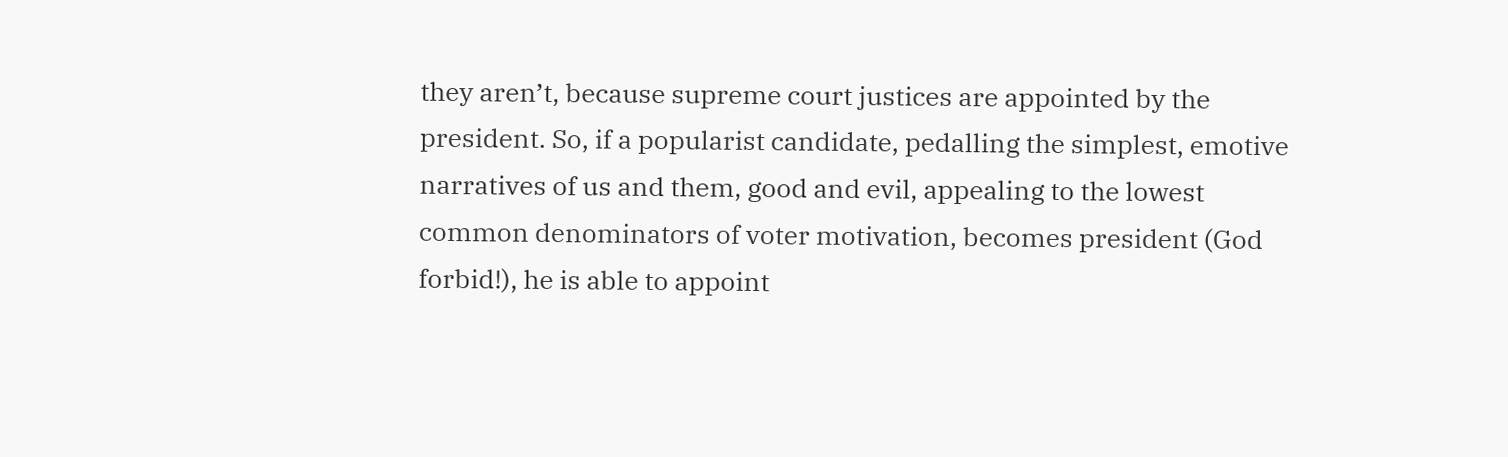they aren’t, because supreme court justices are appointed by the president. So, if a popularist candidate, pedalling the simplest, emotive narratives of us and them, good and evil, appealing to the lowest common denominators of voter motivation, becomes president (God forbid!), he is able to appoint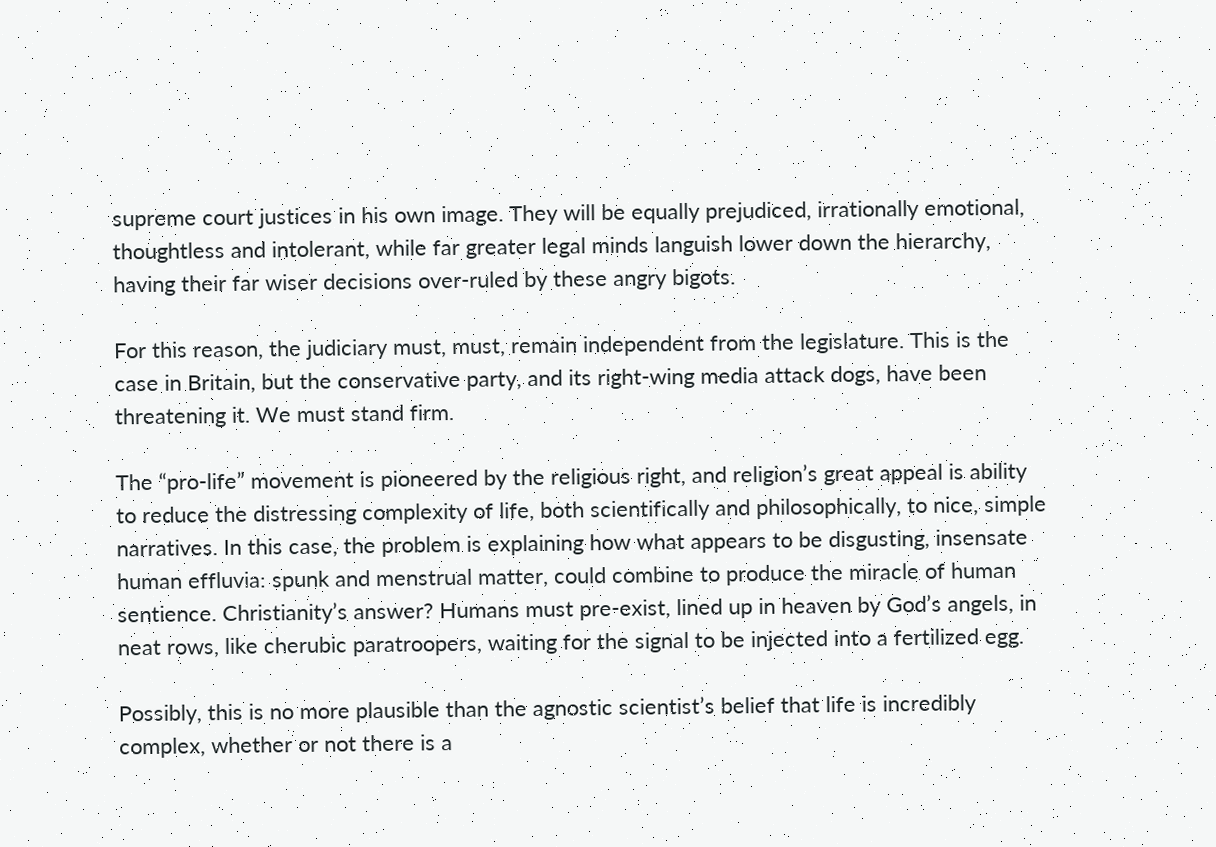supreme court justices in his own image. They will be equally prejudiced, irrationally emotional, thoughtless and intolerant, while far greater legal minds languish lower down the hierarchy, having their far wiser decisions over-ruled by these angry bigots.

For this reason, the judiciary must, must, remain independent from the legislature. This is the case in Britain, but the conservative party, and its right-wing media attack dogs, have been threatening it. We must stand firm.

The “pro-life” movement is pioneered by the religious right, and religion’s great appeal is ability to reduce the distressing complexity of life, both scientifically and philosophically, to nice, simple narratives. In this case, the problem is explaining how what appears to be disgusting, insensate human effluvia: spunk and menstrual matter, could combine to produce the miracle of human sentience. Christianity’s answer? Humans must pre-exist, lined up in heaven by God’s angels, in neat rows, like cherubic paratroopers, waiting for the signal to be injected into a fertilized egg.

Possibly, this is no more plausible than the agnostic scientist’s belief that life is incredibly complex, whether or not there is a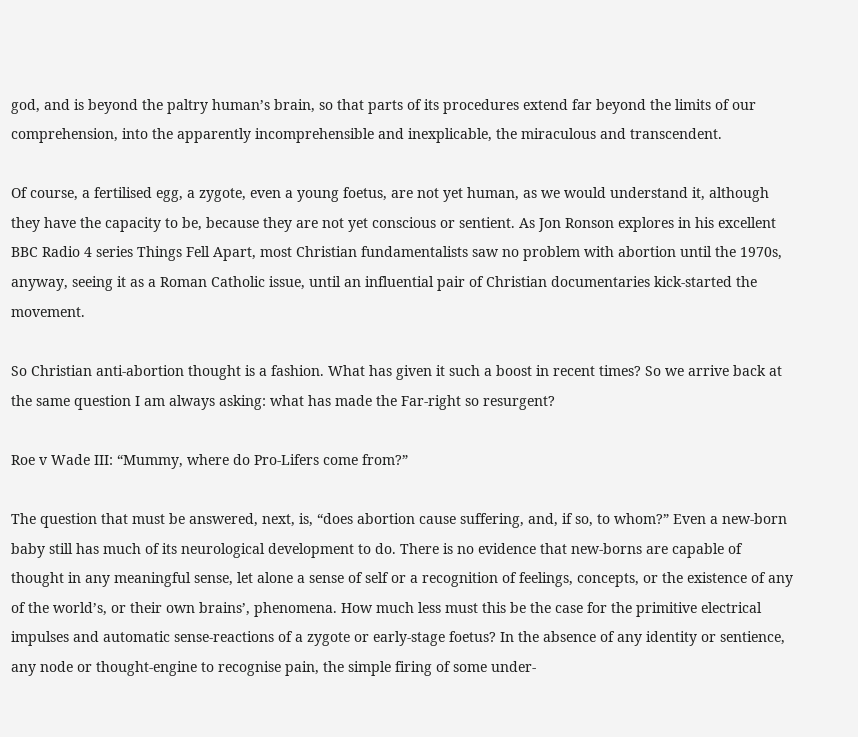god, and is beyond the paltry human’s brain, so that parts of its procedures extend far beyond the limits of our comprehension, into the apparently incomprehensible and inexplicable, the miraculous and transcendent.

Of course, a fertilised egg, a zygote, even a young foetus, are not yet human, as we would understand it, although they have the capacity to be, because they are not yet conscious or sentient. As Jon Ronson explores in his excellent BBC Radio 4 series Things Fell Apart, most Christian fundamentalists saw no problem with abortion until the 1970s, anyway, seeing it as a Roman Catholic issue, until an influential pair of Christian documentaries kick-started the movement.

So Christian anti-abortion thought is a fashion. What has given it such a boost in recent times? So we arrive back at the same question I am always asking: what has made the Far-right so resurgent?

Roe v Wade III: “Mummy, where do Pro-Lifers come from?”

The question that must be answered, next, is, “does abortion cause suffering, and, if so, to whom?” Even a new-born baby still has much of its neurological development to do. There is no evidence that new-borns are capable of thought in any meaningful sense, let alone a sense of self or a recognition of feelings, concepts, or the existence of any of the world’s, or their own brains’, phenomena. How much less must this be the case for the primitive electrical impulses and automatic sense-reactions of a zygote or early-stage foetus? In the absence of any identity or sentience, any node or thought-engine to recognise pain, the simple firing of some under-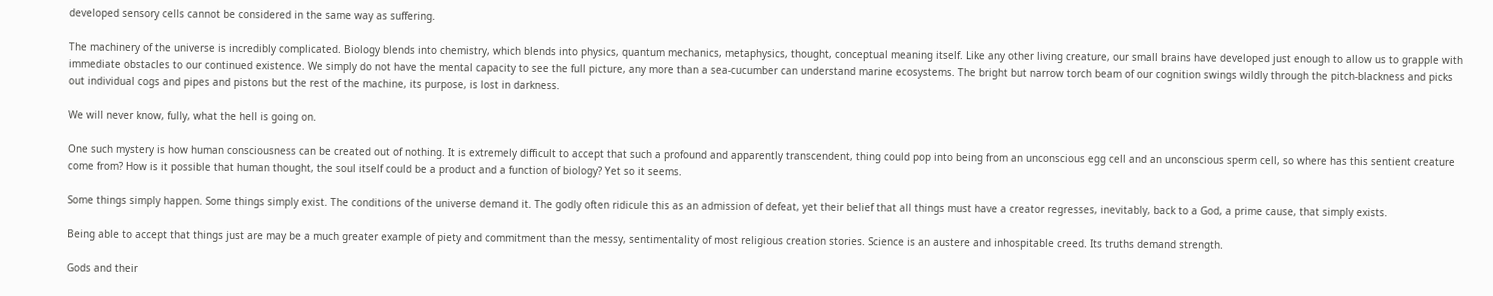developed sensory cells cannot be considered in the same way as suffering.

The machinery of the universe is incredibly complicated. Biology blends into chemistry, which blends into physics, quantum mechanics, metaphysics, thought, conceptual meaning itself. Like any other living creature, our small brains have developed just enough to allow us to grapple with immediate obstacles to our continued existence. We simply do not have the mental capacity to see the full picture, any more than a sea-cucumber can understand marine ecosystems. The bright but narrow torch beam of our cognition swings wildly through the pitch-blackness and picks out individual cogs and pipes and pistons but the rest of the machine, its purpose, is lost in darkness.

We will never know, fully, what the hell is going on.

One such mystery is how human consciousness can be created out of nothing. It is extremely difficult to accept that such a profound and apparently transcendent, thing could pop into being from an unconscious egg cell and an unconscious sperm cell, so where has this sentient creature come from? How is it possible that human thought, the soul itself could be a product and a function of biology? Yet so it seems.

Some things simply happen. Some things simply exist. The conditions of the universe demand it. The godly often ridicule this as an admission of defeat, yet their belief that all things must have a creator regresses, inevitably, back to a God, a prime cause, that simply exists.

Being able to accept that things just are may be a much greater example of piety and commitment than the messy, sentimentality of most religious creation stories. Science is an austere and inhospitable creed. Its truths demand strength.

Gods and their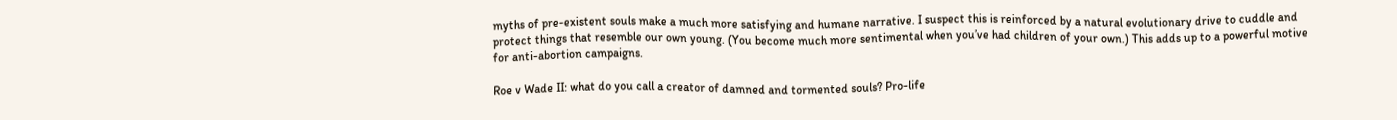myths of pre-existent souls make a much more satisfying and humane narrative. I suspect this is reinforced by a natural evolutionary drive to cuddle and protect things that resemble our own young. (You become much more sentimental when you’ve had children of your own.) This adds up to a powerful motive for anti-abortion campaigns.

Roe v Wade II: what do you call a creator of damned and tormented souls? Pro-life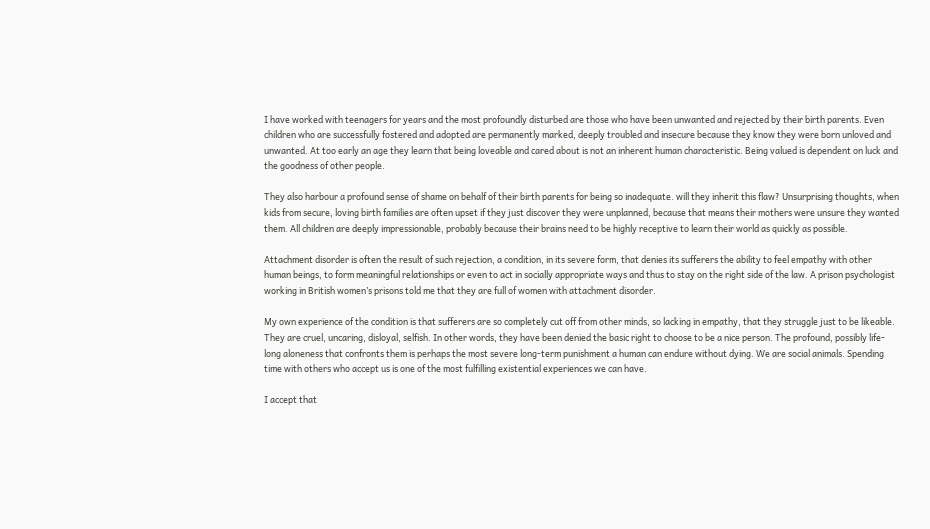I have worked with teenagers for years and the most profoundly disturbed are those who have been unwanted and rejected by their birth parents. Even children who are successfully fostered and adopted are permanently marked, deeply troubled and insecure because they know they were born unloved and unwanted. At too early an age they learn that being loveable and cared about is not an inherent human characteristic. Being valued is dependent on luck and the goodness of other people.

They also harbour a profound sense of shame on behalf of their birth parents for being so inadequate. will they inherit this flaw? Unsurprising thoughts, when kids from secure, loving birth families are often upset if they just discover they were unplanned, because that means their mothers were unsure they wanted them. All children are deeply impressionable, probably because their brains need to be highly receptive to learn their world as quickly as possible.

Attachment disorder is often the result of such rejection, a condition, in its severe form, that denies its sufferers the ability to feel empathy with other human beings, to form meaningful relationships or even to act in socially appropriate ways and thus to stay on the right side of the law. A prison psychologist working in British women’s prisons told me that they are full of women with attachment disorder.

My own experience of the condition is that sufferers are so completely cut off from other minds, so lacking in empathy, that they struggle just to be likeable. They are cruel, uncaring, disloyal, selfish. In other words, they have been denied the basic right to choose to be a nice person. The profound, possibly life-long aloneness that confronts them is perhaps the most severe long-term punishment a human can endure without dying. We are social animals. Spending time with others who accept us is one of the most fulfilling existential experiences we can have.

I accept that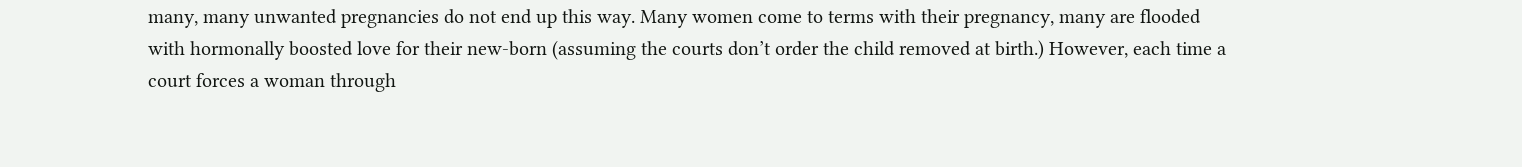many, many unwanted pregnancies do not end up this way. Many women come to terms with their pregnancy, many are flooded with hormonally boosted love for their new-born (assuming the courts don’t order the child removed at birth.) However, each time a court forces a woman through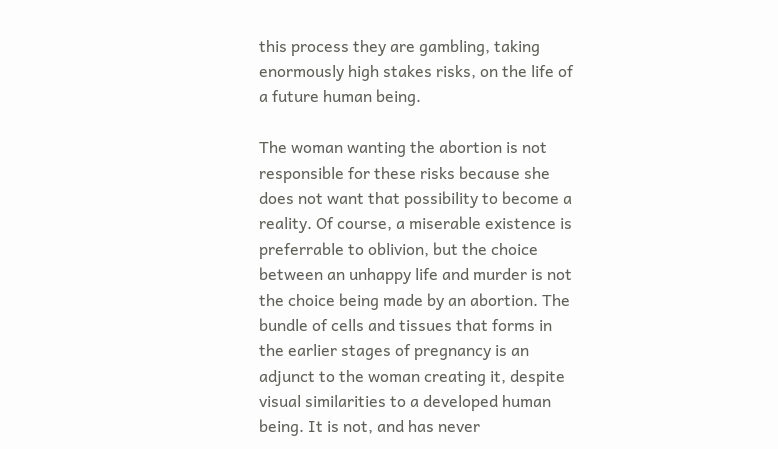this process they are gambling, taking enormously high stakes risks, on the life of a future human being.

The woman wanting the abortion is not responsible for these risks because she does not want that possibility to become a reality. Of course, a miserable existence is preferrable to oblivion, but the choice between an unhappy life and murder is not the choice being made by an abortion. The bundle of cells and tissues that forms in the earlier stages of pregnancy is an adjunct to the woman creating it, despite visual similarities to a developed human being. It is not, and has never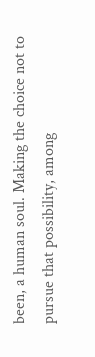been, a human soul. Making the choice not to pursue that possibility, among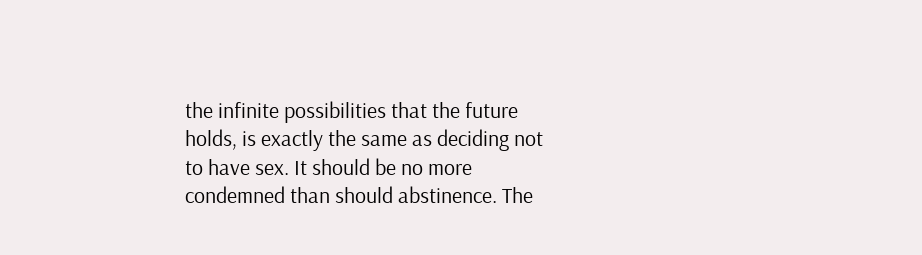the infinite possibilities that the future holds, is exactly the same as deciding not to have sex. It should be no more condemned than should abstinence. The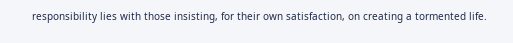responsibility lies with those insisting, for their own satisfaction, on creating a tormented life.